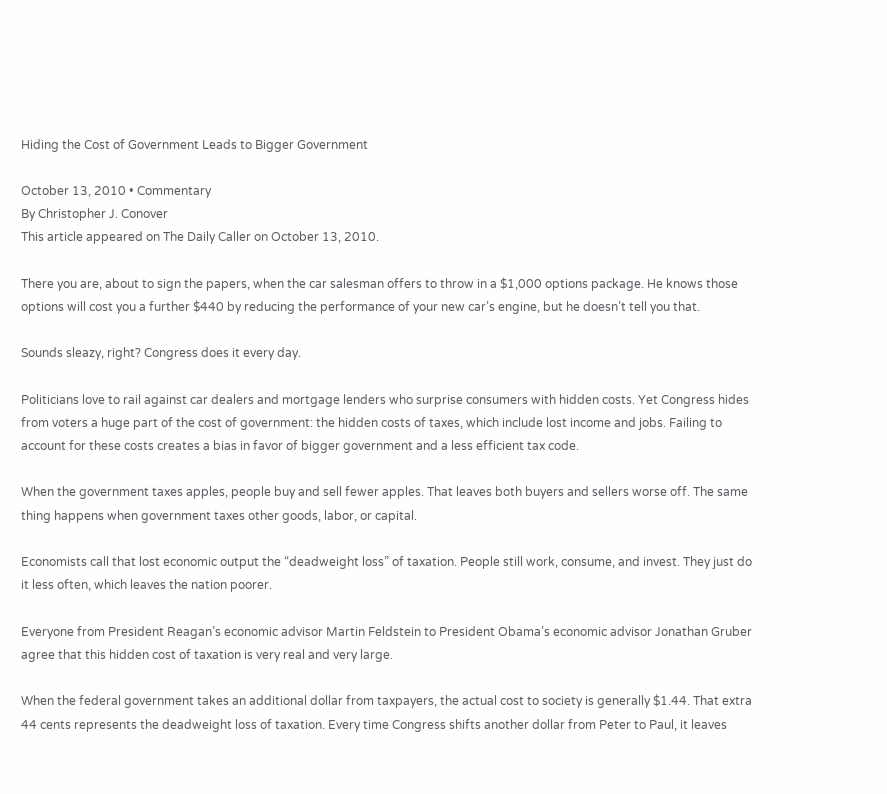Hiding the Cost of Government Leads to Bigger Government

October 13, 2010 • Commentary
By Christopher J. Conover
This article appeared on The Daily Caller on October 13, 2010.

There you are, about to sign the papers, when the car salesman offers to throw in a $1,000 options package. He knows those options will cost you a further $440 by reducing the performance of your new car’s engine, but he doesn’t tell you that.

Sounds sleazy, right? Congress does it every day.

Politicians love to rail against car dealers and mortgage lenders who surprise consumers with hidden costs. Yet Congress hides from voters a huge part of the cost of government: the hidden costs of taxes, which include lost income and jobs. Failing to account for these costs creates a bias in favor of bigger government and a less efficient tax code.

When the government taxes apples, people buy and sell fewer apples. That leaves both buyers and sellers worse off. The same thing happens when government taxes other goods, labor, or capital.

Economists call that lost economic output the “deadweight loss” of taxation. People still work, consume, and invest. They just do it less often, which leaves the nation poorer.

Everyone from President Reagan’s economic advisor Martin Feldstein to President Obama’s economic advisor Jonathan Gruber agree that this hidden cost of taxation is very real and very large.

When the federal government takes an additional dollar from taxpayers, the actual cost to society is generally $1.44. That extra 44 cents represents the deadweight loss of taxation. Every time Congress shifts another dollar from Peter to Paul, it leaves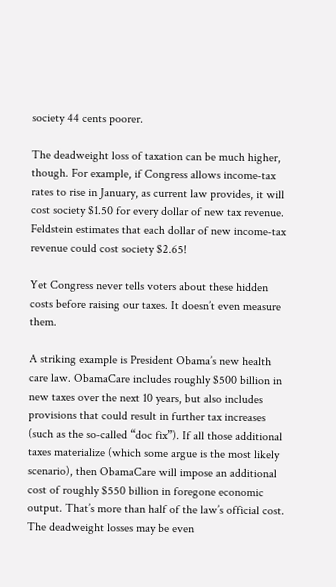society 44 cents poorer.

The deadweight loss of taxation can be much higher, though. For example, if Congress allows income‐tax rates to rise in January, as current law provides, it will cost society $1.50 for every dollar of new tax revenue. Feldstein estimates that each dollar of new income‐tax revenue could cost society $2.65!

Yet Congress never tells voters about these hidden costs before raising our taxes. It doesn’t even measure them.

A striking example is President Obama’s new health care law. ObamaCare includes roughly $500 billion in new taxes over the next 10 years, but also includes provisions that could result in further tax increases (such as the so‐called “doc fix”). If all those additional taxes materialize (which some argue is the most likely scenario), then ObamaCare will impose an additional cost of roughly $550 billion in foregone economic output. That’s more than half of the law’s official cost. The deadweight losses may be even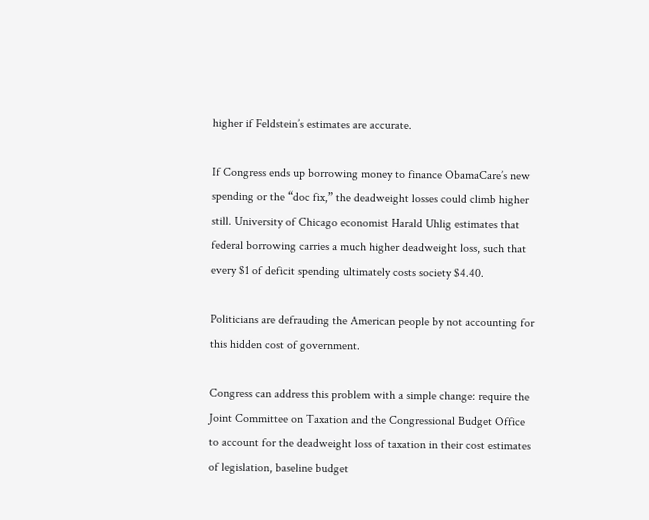higher if Feldstein’s estimates are accurate.

If Congress ends up borrowing money to finance ObamaCare’s new spending or the “doc fix,” the deadweight losses could climb higher still. University of Chicago economist Harald Uhlig estimates that federal borrowing carries a much higher deadweight loss, such that every $1 of deficit spending ultimately costs society $4.40.

Politicians are defrauding the American people by not accounting for this hidden cost of government.

Congress can address this problem with a simple change: require the Joint Committee on Taxation and the Congressional Budget Office to account for the deadweight loss of taxation in their cost estimates of legislation, baseline budget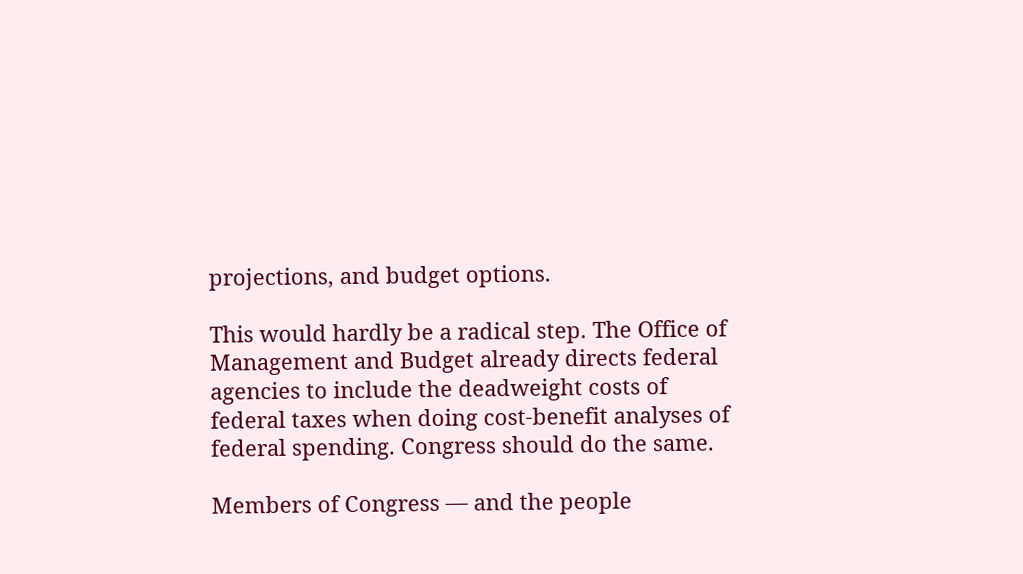projections, and budget options.

This would hardly be a radical step. The Office of Management and Budget already directs federal agencies to include the deadweight costs of federal taxes when doing cost‐benefit analyses of federal spending. Congress should do the same.

Members of Congress — and the people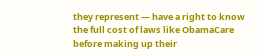they represent — have a right to know the full cost of laws like ObamaCare before making up their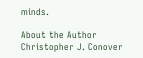minds.

About the Author
Christopher J. Conover